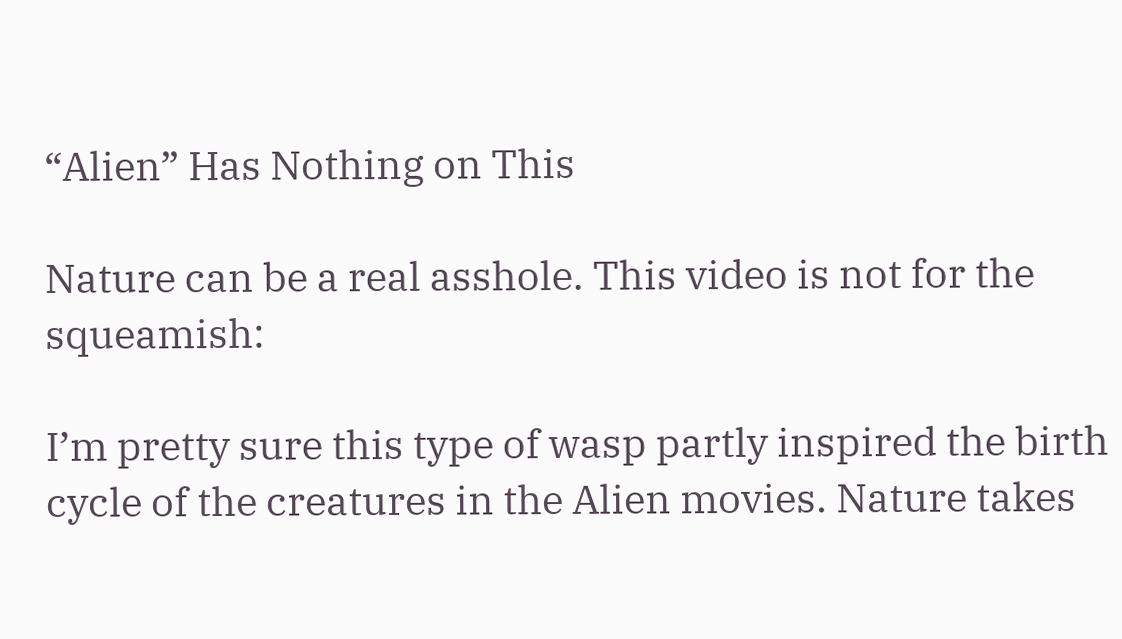“Alien” Has Nothing on This

Nature can be a real asshole. This video is not for the squeamish:

I’m pretty sure this type of wasp partly inspired the birth cycle of the creatures in the Alien movies. Nature takes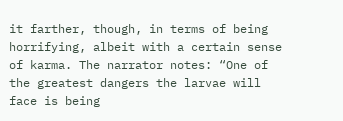it farther, though, in terms of being horrifying, albeit with a certain sense of karma. The narrator notes: “One of the greatest dangers the larvae will face is being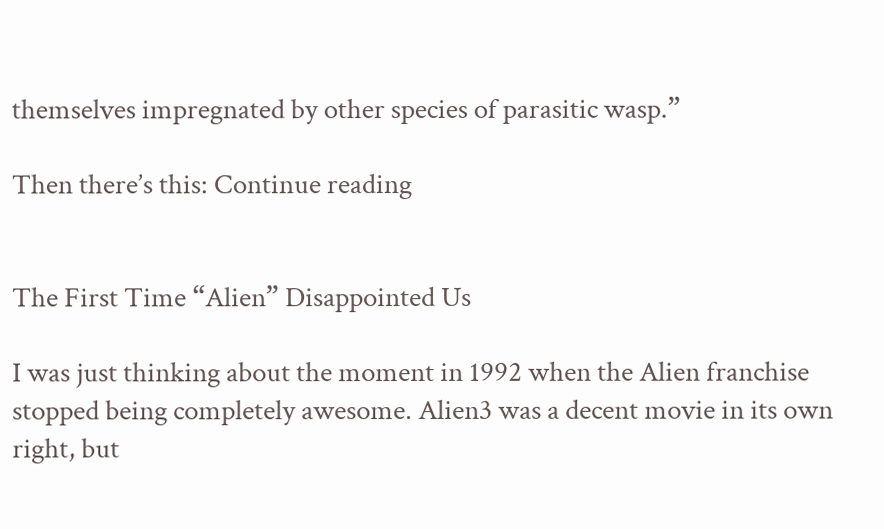themselves impregnated by other species of parasitic wasp.”

Then there’s this: Continue reading


The First Time “Alien” Disappointed Us

I was just thinking about the moment in 1992 when the Alien franchise stopped being completely awesome. Alien3 was a decent movie in its own right, but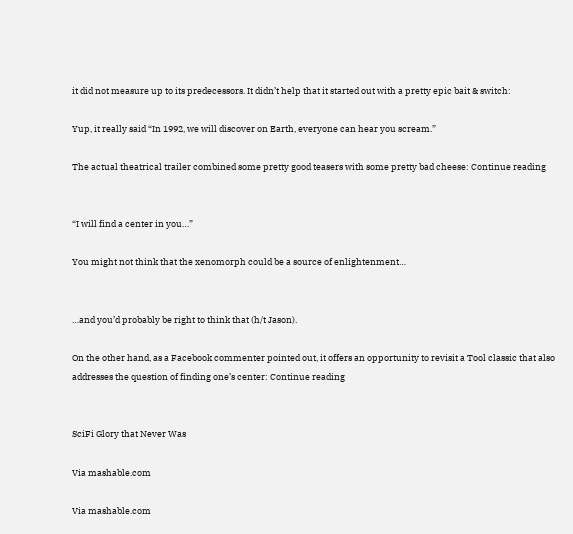it did not measure up to its predecessors. It didn’t help that it started out with a pretty epic bait & switch:

Yup, it really said “In 1992, we will discover on Earth, everyone can hear you scream.”

The actual theatrical trailer combined some pretty good teasers with some pretty bad cheese: Continue reading


“I will find a center in you…”

You might not think that the xenomorph could be a source of enlightenment…


…and you’d probably be right to think that (h/t Jason).

On the other hand, as a Facebook commenter pointed out, it offers an opportunity to revisit a Tool classic that also addresses the question of finding one’s center: Continue reading


SciFi Glory that Never Was

Via mashable.com

Via mashable.com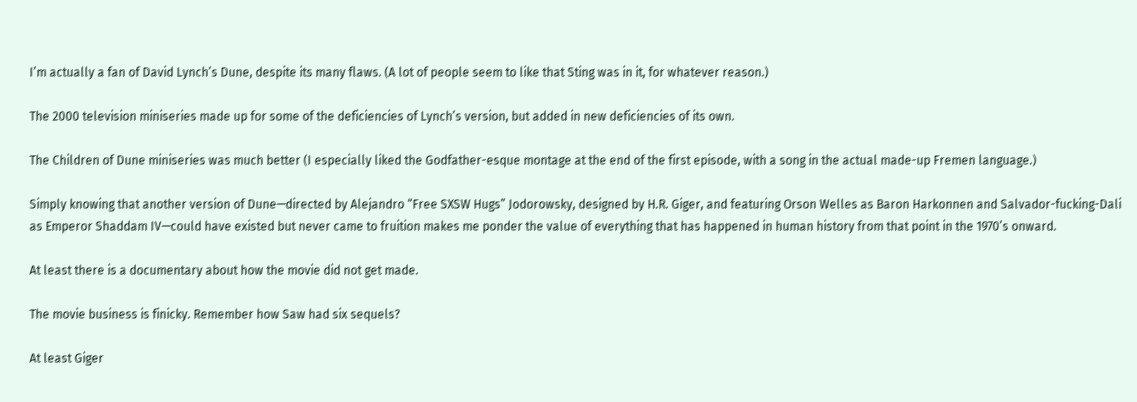I’m actually a fan of David Lynch’s Dune, despite its many flaws. (A lot of people seem to like that Sting was in it, for whatever reason.)

The 2000 television miniseries made up for some of the deficiencies of Lynch’s version, but added in new deficiencies of its own.

The Children of Dune miniseries was much better (I especially liked the Godfather-esque montage at the end of the first episode, with a song in the actual made-up Fremen language.)

Simply knowing that another version of Dune—directed by Alejandro “Free SXSW Hugs” Jodorowsky, designed by H.R. Giger, and featuring Orson Welles as Baron Harkonnen and Salvador-fucking-Dali as Emperor Shaddam IV—could have existed but never came to fruition makes me ponder the value of everything that has happened in human history from that point in the 1970’s onward.

At least there is a documentary about how the movie did not get made.

The movie business is finicky. Remember how Saw had six sequels?

At least Giger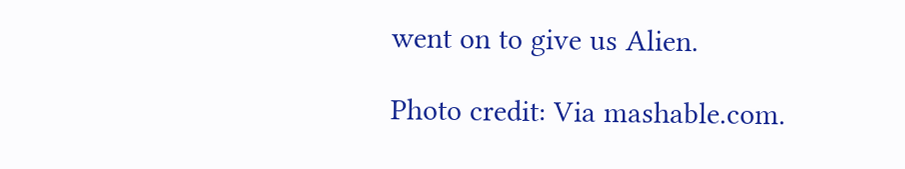went on to give us Alien.

Photo credit: Via mashable.com.